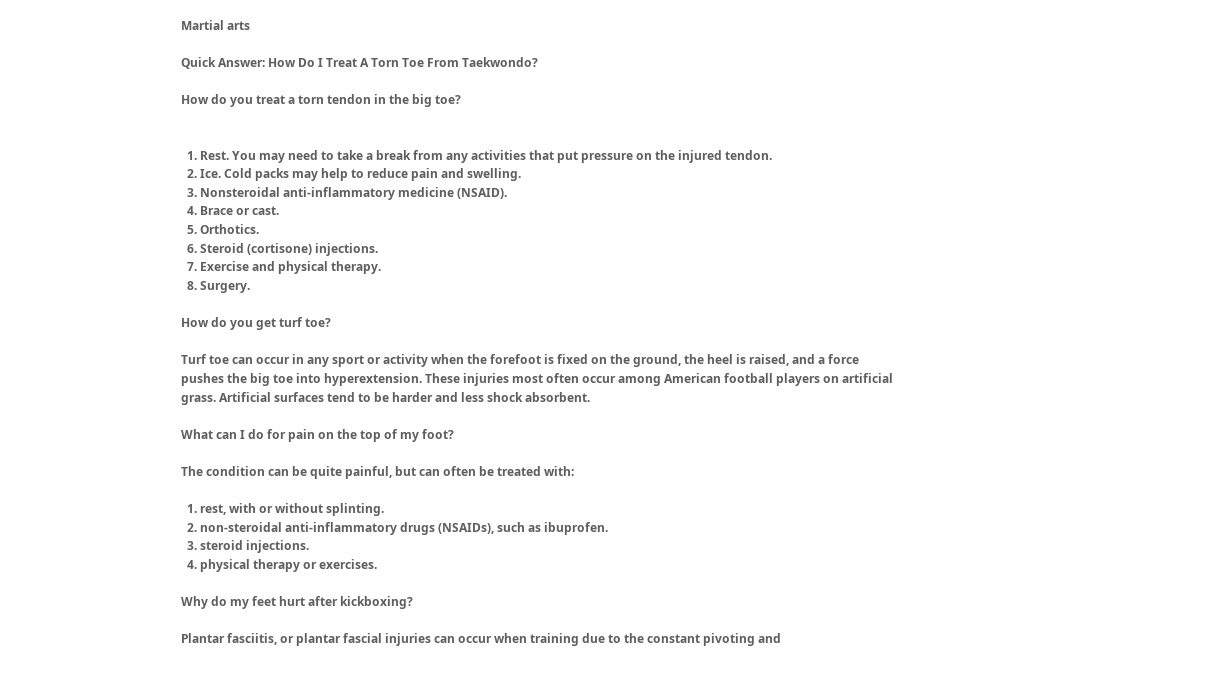Martial arts

Quick Answer: How Do I Treat A Torn Toe From Taekwondo?

How do you treat a torn tendon in the big toe?


  1. Rest. You may need to take a break from any activities that put pressure on the injured tendon.
  2. Ice. Cold packs may help to reduce pain and swelling.
  3. Nonsteroidal anti-inflammatory medicine (NSAID).
  4. Brace or cast.
  5. Orthotics.
  6. Steroid (cortisone) injections.
  7. Exercise and physical therapy.
  8. Surgery.

How do you get turf toe?

Turf toe can occur in any sport or activity when the forefoot is fixed on the ground, the heel is raised, and a force pushes the big toe into hyperextension. These injuries most often occur among American football players on artificial grass. Artificial surfaces tend to be harder and less shock absorbent.

What can I do for pain on the top of my foot?

The condition can be quite painful, but can often be treated with:

  1. rest, with or without splinting.
  2. non-steroidal anti-inflammatory drugs (NSAIDs), such as ibuprofen.
  3. steroid injections.
  4. physical therapy or exercises.

Why do my feet hurt after kickboxing?

Plantar fasciitis, or plantar fascial injuries can occur when training due to the constant pivoting and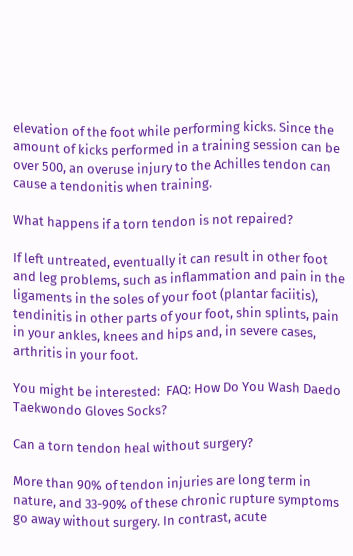elevation of the foot while performing kicks. Since the amount of kicks performed in a training session can be over 500, an overuse injury to the Achilles tendon can cause a tendonitis when training.

What happens if a torn tendon is not repaired?

If left untreated, eventually it can result in other foot and leg problems, such as inflammation and pain in the ligaments in the soles of your foot (plantar faciitis), tendinitis in other parts of your foot, shin splints, pain in your ankles, knees and hips and, in severe cases, arthritis in your foot.

You might be interested:  FAQ: How Do You Wash Daedo Taekwondo Gloves Socks?

Can a torn tendon heal without surgery?

More than 90% of tendon injuries are long term in nature, and 33-90% of these chronic rupture symptoms go away without surgery. In contrast, acute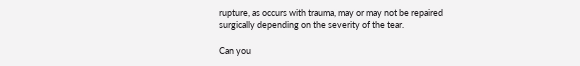rupture, as occurs with trauma, may or may not be repaired surgically depending on the severity of the tear.

Can you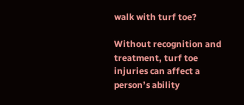walk with turf toe?

Without recognition and treatment, turf toe injuries can affect a person’s ability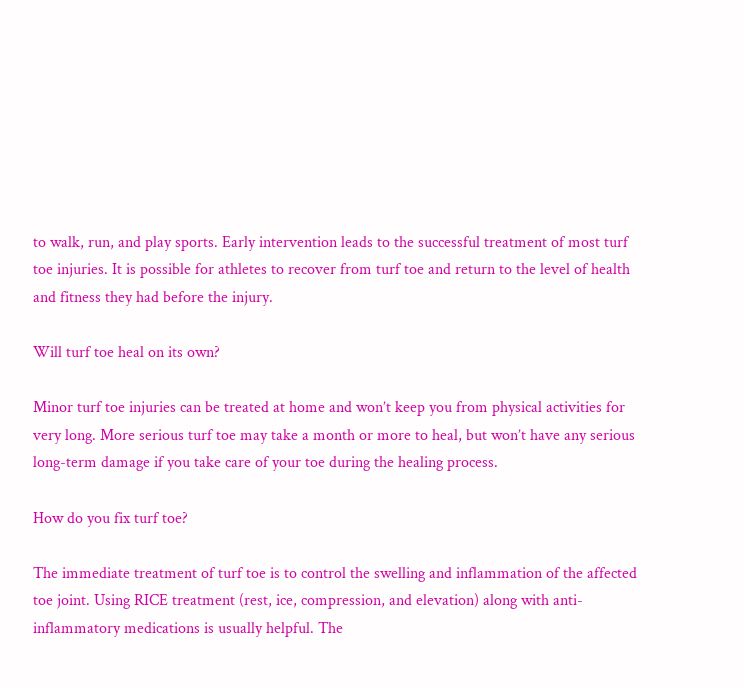to walk, run, and play sports. Early intervention leads to the successful treatment of most turf toe injuries. It is possible for athletes to recover from turf toe and return to the level of health and fitness they had before the injury.

Will turf toe heal on its own?

Minor turf toe injuries can be treated at home and won’t keep you from physical activities for very long. More serious turf toe may take a month or more to heal, but won’t have any serious long-term damage if you take care of your toe during the healing process.

How do you fix turf toe?

The immediate treatment of turf toe is to control the swelling and inflammation of the affected toe joint. Using RICE treatment (rest, ice, compression, and elevation) along with anti-inflammatory medications is usually helpful. The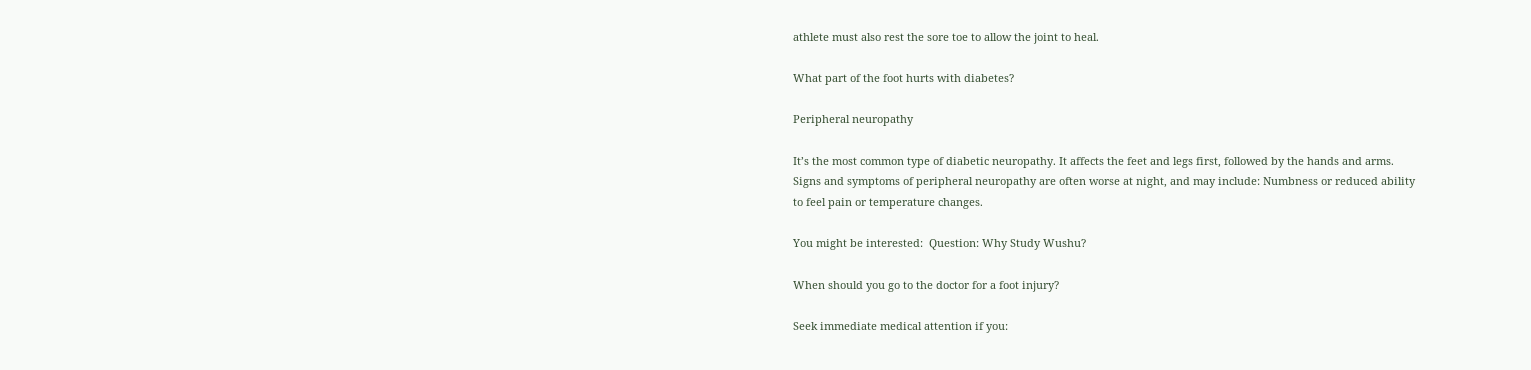athlete must also rest the sore toe to allow the joint to heal.

What part of the foot hurts with diabetes?

Peripheral neuropathy

It’s the most common type of diabetic neuropathy. It affects the feet and legs first, followed by the hands and arms. Signs and symptoms of peripheral neuropathy are often worse at night, and may include: Numbness or reduced ability to feel pain or temperature changes.

You might be interested:  Question: Why Study Wushu?

When should you go to the doctor for a foot injury?

Seek immediate medical attention if you: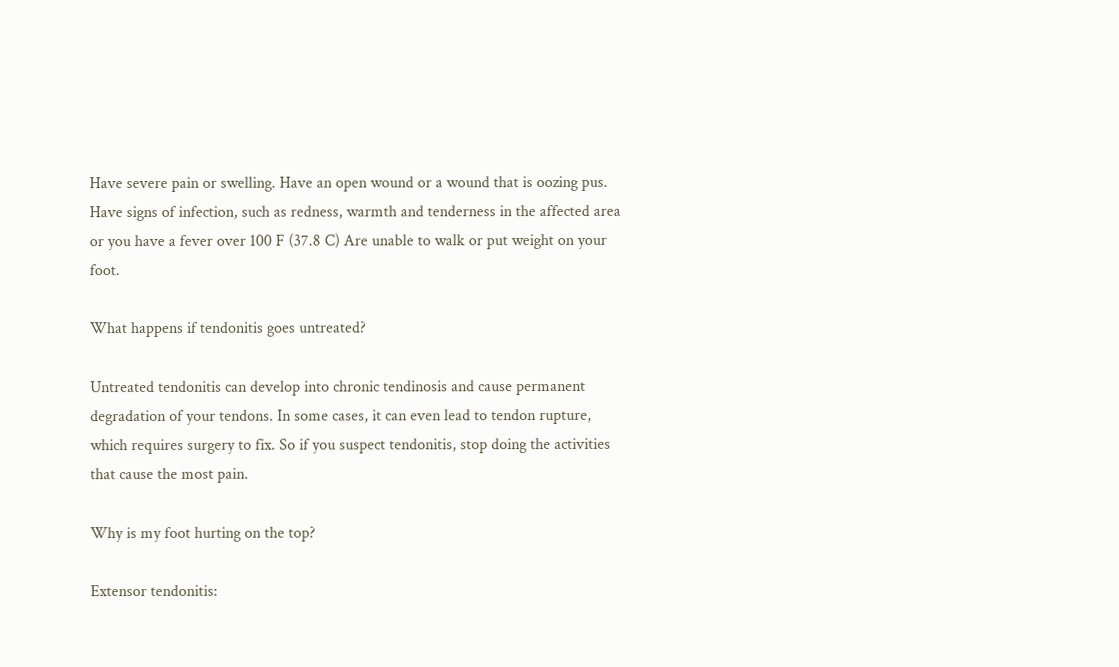Have severe pain or swelling. Have an open wound or a wound that is oozing pus. Have signs of infection, such as redness, warmth and tenderness in the affected area or you have a fever over 100 F (37.8 C) Are unable to walk or put weight on your foot.

What happens if tendonitis goes untreated?

Untreated tendonitis can develop into chronic tendinosis and cause permanent degradation of your tendons. In some cases, it can even lead to tendon rupture, which requires surgery to fix. So if you suspect tendonitis, stop doing the activities that cause the most pain.

Why is my foot hurting on the top?

Extensor tendonitis: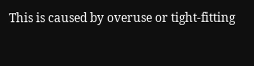This is caused by overuse or tight-fitting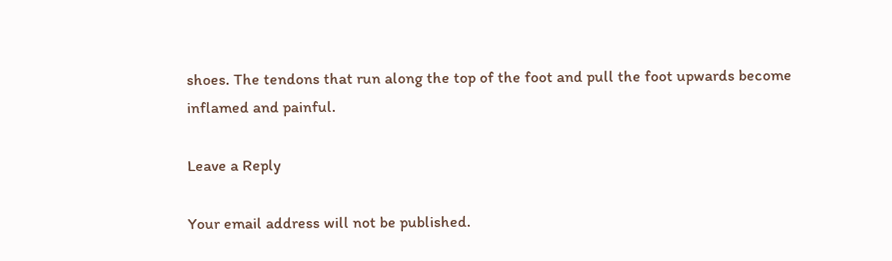shoes. The tendons that run along the top of the foot and pull the foot upwards become inflamed and painful.

Leave a Reply

Your email address will not be published.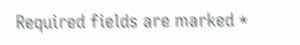Required fields are marked *